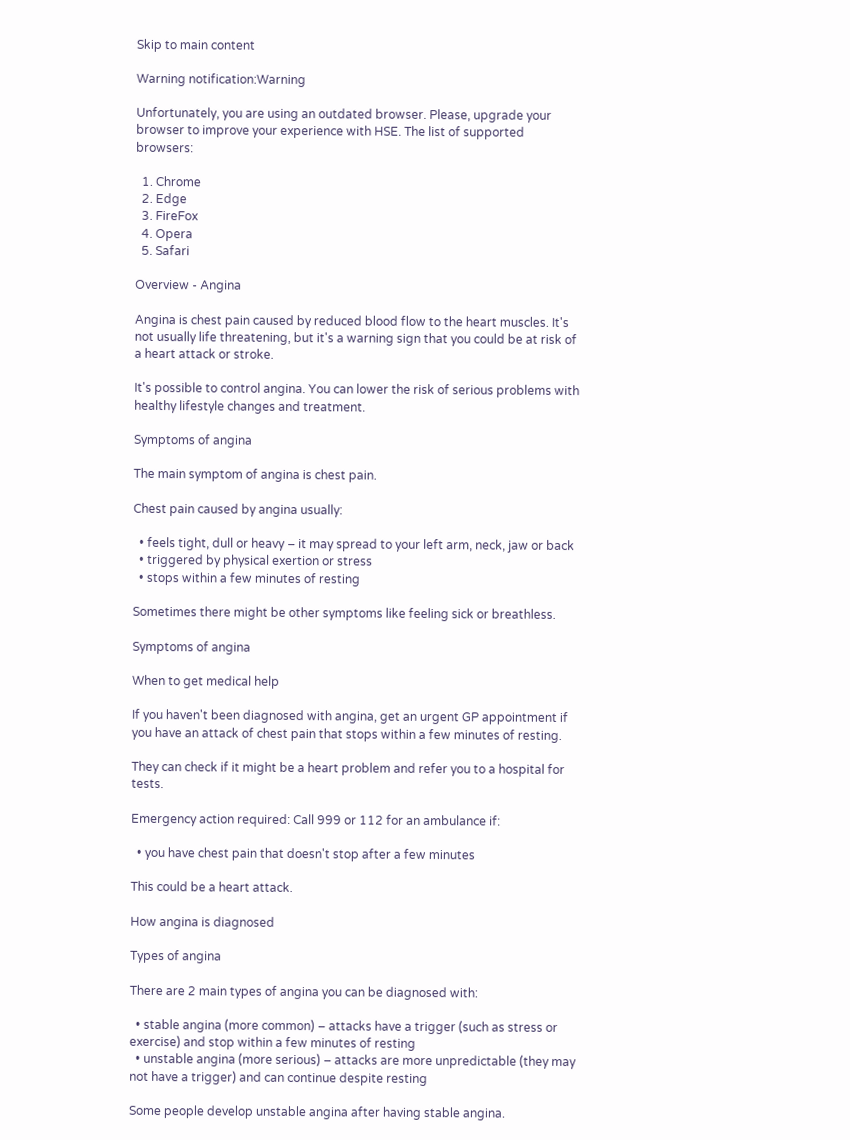Skip to main content

Warning notification:Warning

Unfortunately, you are using an outdated browser. Please, upgrade your browser to improve your experience with HSE. The list of supported browsers:

  1. Chrome
  2. Edge
  3. FireFox
  4. Opera
  5. Safari

Overview - Angina

Angina is chest pain caused by reduced blood flow to the heart muscles. It's not usually life threatening, but it's a warning sign that you could be at risk of a heart attack or stroke.

It's possible to control angina. You can lower the risk of serious problems with healthy lifestyle changes and treatment.

Symptoms of angina

The main symptom of angina is chest pain.

Chest pain caused by angina usually:

  • feels tight, dull or heavy – it may spread to your left arm, neck, jaw or back
  • triggered by physical exertion or stress
  • stops within a few minutes of resting

Sometimes there might be other symptoms like feeling sick or breathless.

Symptoms of angina

When to get medical help

If you haven't been diagnosed with angina, get an urgent GP appointment if you have an attack of chest pain that stops within a few minutes of resting.

They can check if it might be a heart problem and refer you to a hospital for tests.

Emergency action required: Call 999 or 112 for an ambulance if:

  • you have chest pain that doesn't stop after a few minutes

This could be a heart attack.

How angina is diagnosed

Types of angina

There are 2 main types of angina you can be diagnosed with:

  • stable angina (more common) – attacks have a trigger (such as stress or exercise) and stop within a few minutes of resting
  • unstable angina (more serious) – attacks are more unpredictable (they may not have a trigger) and can continue despite resting

Some people develop unstable angina after having stable angina.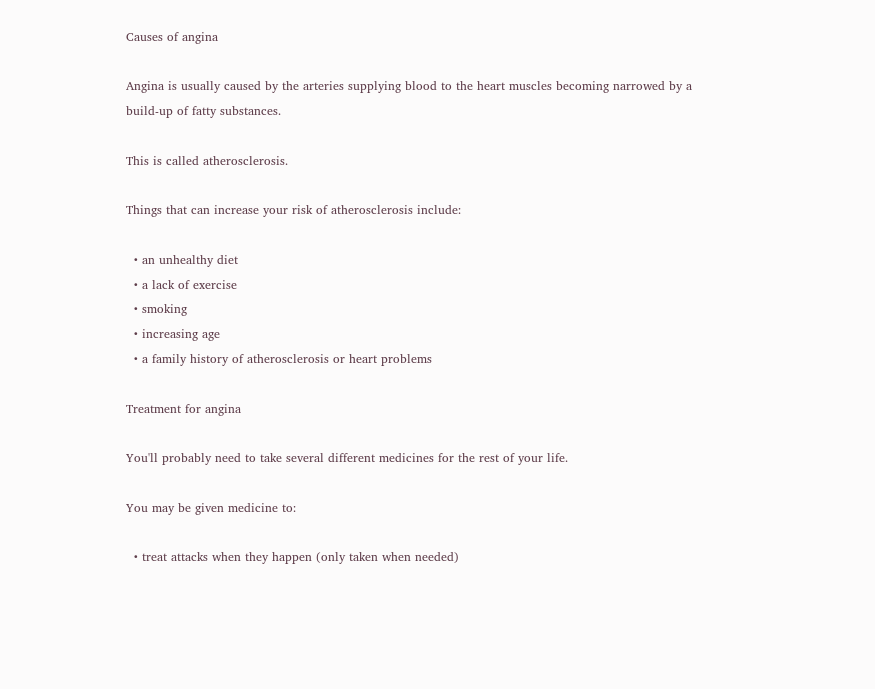Causes of angina

Angina is usually caused by the arteries supplying blood to the heart muscles becoming narrowed by a build-up of fatty substances.

This is called atherosclerosis.

Things that can increase your risk of atherosclerosis include:

  • an unhealthy diet
  • a lack of exercise
  • smoking
  • increasing age
  • a family history of atherosclerosis or heart problems

Treatment for angina

You'll probably need to take several different medicines for the rest of your life.

You may be given medicine to:

  • treat attacks when they happen (only taken when needed)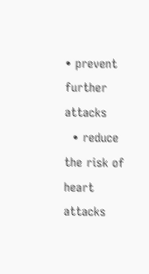• prevent further attacks
  • reduce the risk of heart attacks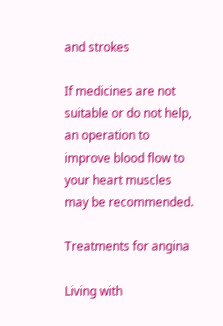and strokes

If medicines are not suitable or do not help, an operation to improve blood flow to your heart muscles may be recommended.

Treatments for angina

Living with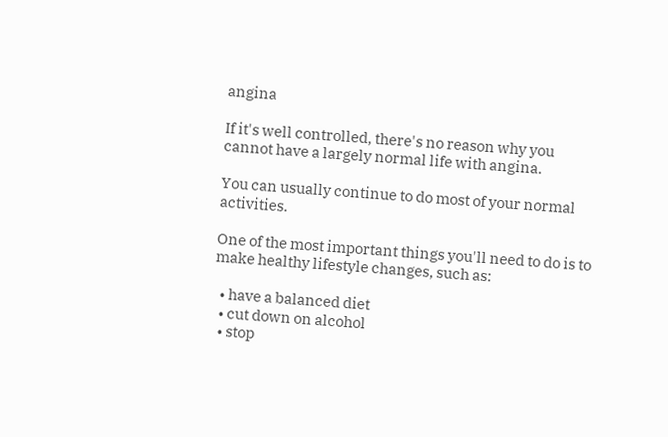angina

If it's well controlled, there's no reason why you cannot have a largely normal life with angina.

You can usually continue to do most of your normal activities.

One of the most important things you'll need to do is to make healthy lifestyle changes, such as:

  • have a balanced diet
  • cut down on alcohol
  • stop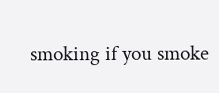smoking if you smoke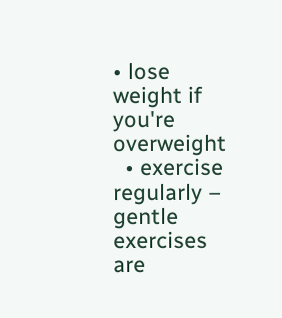• lose weight if you're overweight
  • exercise regularly – gentle exercises are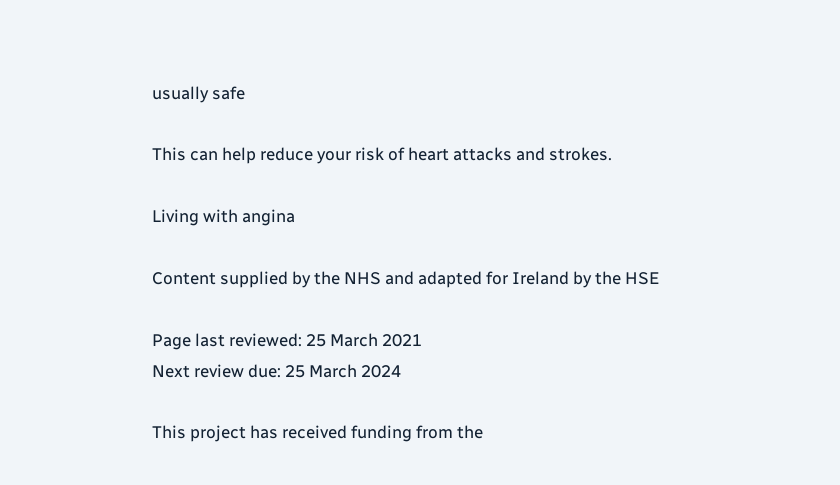usually safe

This can help reduce your risk of heart attacks and strokes.

Living with angina

Content supplied by the NHS and adapted for Ireland by the HSE

Page last reviewed: 25 March 2021
Next review due: 25 March 2024

This project has received funding from the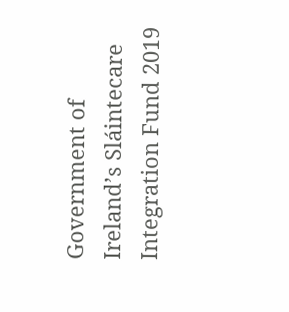Government of Ireland’s Sláintecare Integration Fund 2019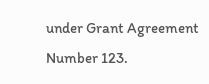under Grant Agreement Number 123.